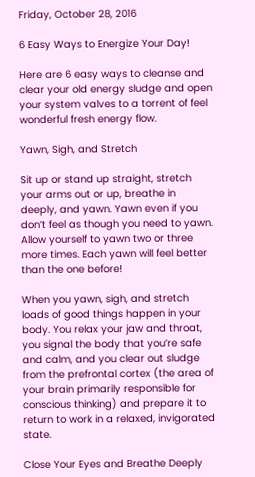Friday, October 28, 2016

6 Easy Ways to Energize Your Day!

Here are 6 easy ways to cleanse and clear your old energy sludge and open your system valves to a torrent of feel wonderful fresh energy flow.

Yawn, Sigh, and Stretch

Sit up or stand up straight, stretch your arms out or up, breathe in deeply, and yawn. Yawn even if you don’t feel as though you need to yawn. Allow yourself to yawn two or three more times. Each yawn will feel better than the one before!

When you yawn, sigh, and stretch loads of good things happen in your body. You relax your jaw and throat, you signal the body that you’re safe and calm, and you clear out sludge from the prefrontal cortex (the area of your brain primarily responsible for conscious thinking) and prepare it to return to work in a relaxed, invigorated state.

Close Your Eyes and Breathe Deeply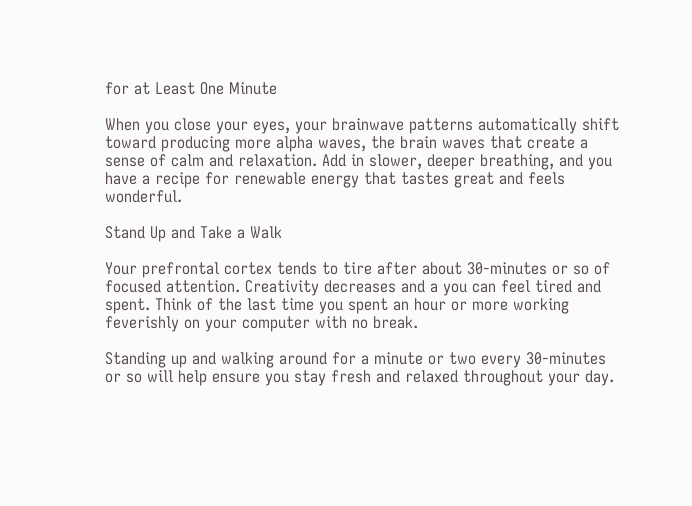for at Least One Minute

When you close your eyes, your brainwave patterns automatically shift toward producing more alpha waves, the brain waves that create a sense of calm and relaxation. Add in slower, deeper breathing, and you have a recipe for renewable energy that tastes great and feels wonderful.

Stand Up and Take a Walk

Your prefrontal cortex tends to tire after about 30-minutes or so of focused attention. Creativity decreases and a you can feel tired and spent. Think of the last time you spent an hour or more working feverishly on your computer with no break.

Standing up and walking around for a minute or two every 30-minutes or so will help ensure you stay fresh and relaxed throughout your day.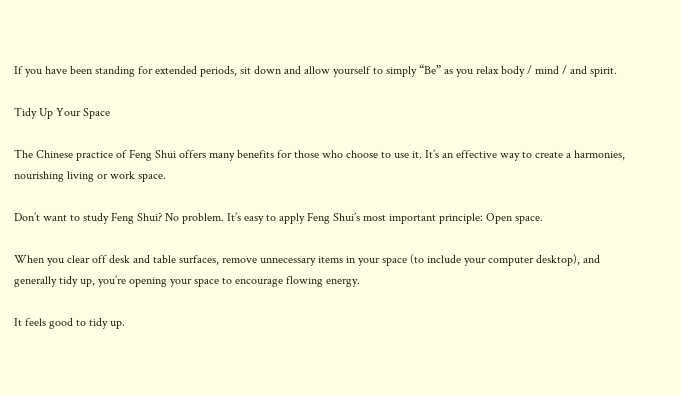If you have been standing for extended periods, sit down and allow yourself to simply “Be” as you relax body / mind / and spirit.

Tidy Up Your Space

The Chinese practice of Feng Shui offers many benefits for those who choose to use it. It’s an effective way to create a harmonies, nourishing living or work space.

Don’t want to study Feng Shui? No problem. It’s easy to apply Feng Shui’s most important principle: Open space.

When you clear off desk and table surfaces, remove unnecessary items in your space (to include your computer desktop), and generally tidy up, you’re opening your space to encourage flowing energy.

It feels good to tidy up.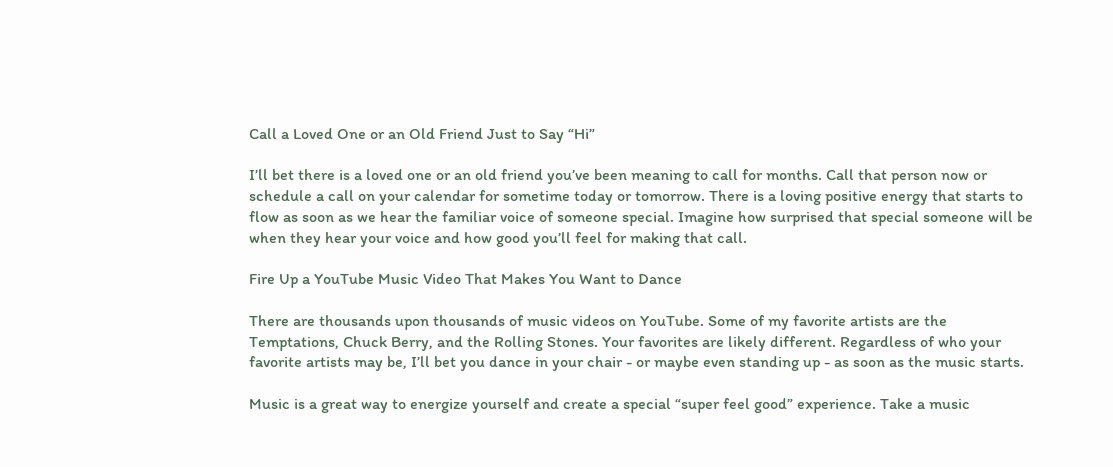Call a Loved One or an Old Friend Just to Say “Hi”

I’ll bet there is a loved one or an old friend you’ve been meaning to call for months. Call that person now or schedule a call on your calendar for sometime today or tomorrow. There is a loving positive energy that starts to flow as soon as we hear the familiar voice of someone special. Imagine how surprised that special someone will be when they hear your voice and how good you’ll feel for making that call.

Fire Up a YouTube Music Video That Makes You Want to Dance

There are thousands upon thousands of music videos on YouTube. Some of my favorite artists are the Temptations, Chuck Berry, and the Rolling Stones. Your favorites are likely different. Regardless of who your favorite artists may be, I’ll bet you dance in your chair - or maybe even standing up - as soon as the music starts.

Music is a great way to energize yourself and create a special “super feel good” experience. Take a music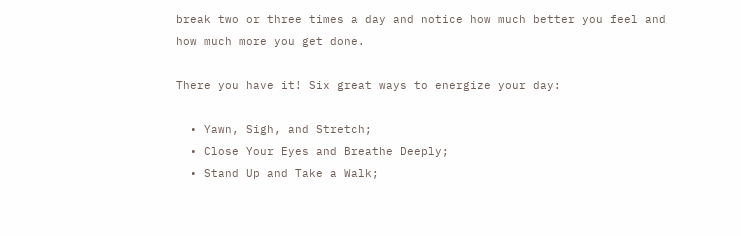break two or three times a day and notice how much better you feel and how much more you get done.

There you have it! Six great ways to energize your day:

  • Yawn, Sigh, and Stretch;
  • Close Your Eyes and Breathe Deeply;
  • Stand Up and Take a Walk;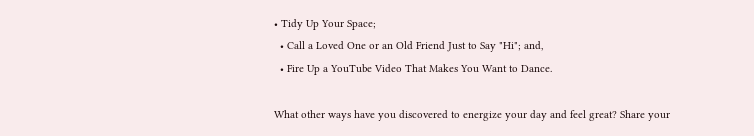• Tidy Up Your Space;
  • Call a Loved One or an Old Friend Just to Say "Hi"; and,
  • Fire Up a YouTube Video That Makes You Want to Dance.

What other ways have you discovered to energize your day and feel great? Share your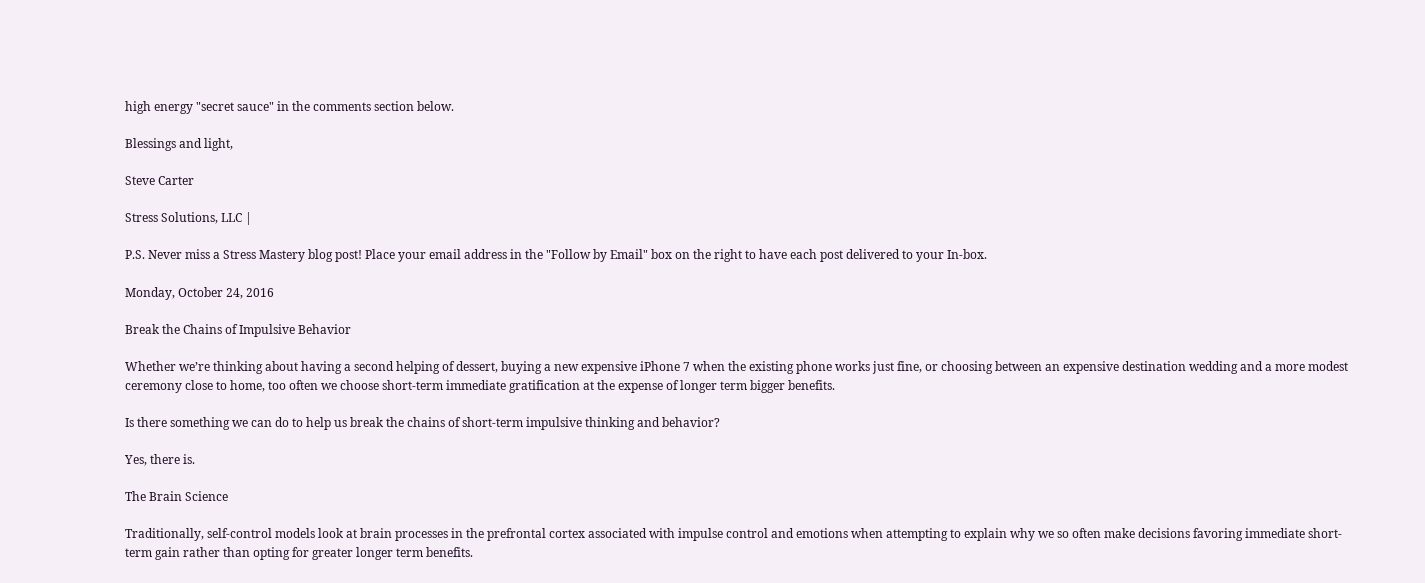high energy "secret sauce" in the comments section below.

Blessings and light,

Steve Carter

Stress Solutions, LLC |

P.S. Never miss a Stress Mastery blog post! Place your email address in the "Follow by Email" box on the right to have each post delivered to your In-box.

Monday, October 24, 2016

Break the Chains of Impulsive Behavior

Whether we’re thinking about having a second helping of dessert, buying a new expensive iPhone 7 when the existing phone works just fine, or choosing between an expensive destination wedding and a more modest ceremony close to home, too often we choose short-term immediate gratification at the expense of longer term bigger benefits.

Is there something we can do to help us break the chains of short-term impulsive thinking and behavior?

Yes, there is.

The Brain Science

Traditionally, self-control models look at brain processes in the prefrontal cortex associated with impulse control and emotions when attempting to explain why we so often make decisions favoring immediate short-term gain rather than opting for greater longer term benefits.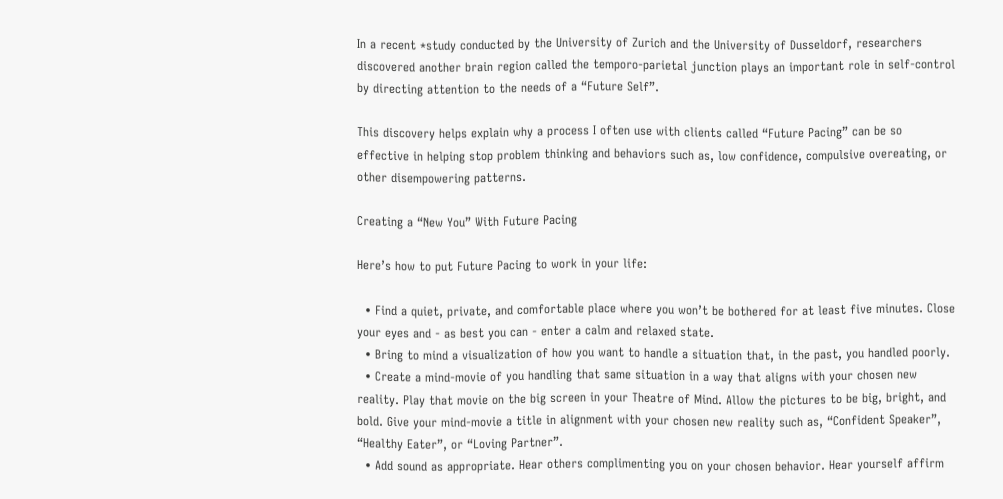In a recent *study conducted by the University of Zurich and the University of Dusseldorf, researchers discovered another brain region called the temporo-parietal junction plays an important role in self-control by directing attention to the needs of a “Future Self”.

This discovery helps explain why a process I often use with clients called “Future Pacing” can be so effective in helping stop problem thinking and behaviors such as, low confidence, compulsive overeating, or other disempowering patterns.

Creating a “New You” With Future Pacing

Here’s how to put Future Pacing to work in your life:

  • Find a quiet, private, and comfortable place where you won’t be bothered for at least five minutes. Close your eyes and - as best you can - enter a calm and relaxed state.
  • Bring to mind a visualization of how you want to handle a situation that, in the past, you handled poorly.
  • Create a mind-movie of you handling that same situation in a way that aligns with your chosen new reality. Play that movie on the big screen in your Theatre of Mind. Allow the pictures to be big, bright, and bold. Give your mind-movie a title in alignment with your chosen new reality such as, “Confident Speaker”, “Healthy Eater”, or “Loving Partner”.
  • Add sound as appropriate. Hear others complimenting you on your chosen behavior. Hear yourself affirm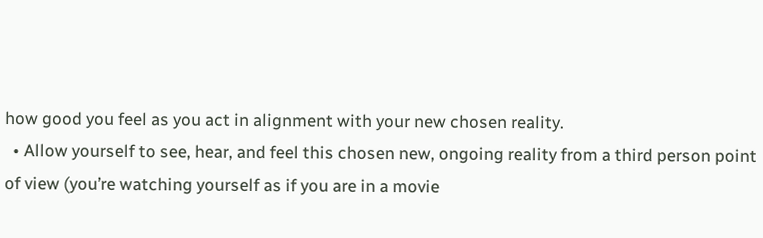how good you feel as you act in alignment with your new chosen reality.
  • Allow yourself to see, hear, and feel this chosen new, ongoing reality from a third person point of view (you’re watching yourself as if you are in a movie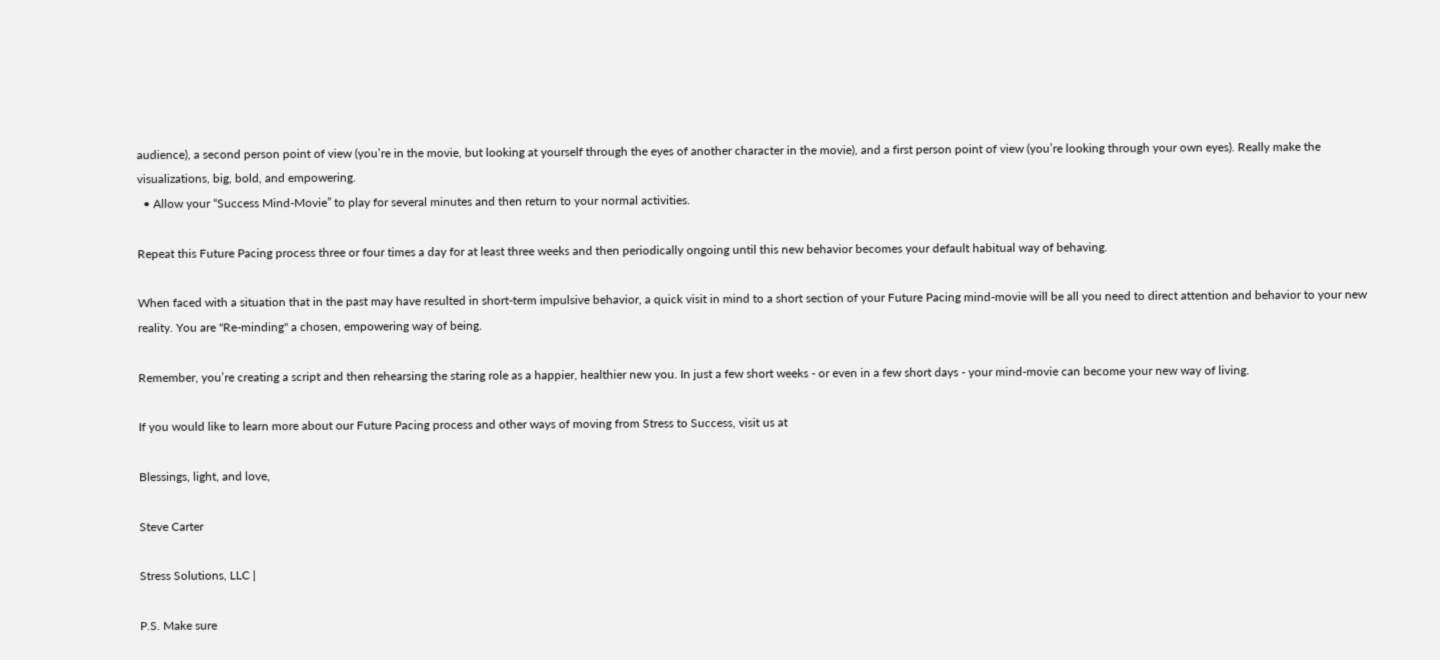audience), a second person point of view (you’re in the movie, but looking at yourself through the eyes of another character in the movie), and a first person point of view (you’re looking through your own eyes). Really make the visualizations, big, bold, and empowering.
  • Allow your “Success Mind-Movie” to play for several minutes and then return to your normal activities.

Repeat this Future Pacing process three or four times a day for at least three weeks and then periodically ongoing until this new behavior becomes your default habitual way of behaving.

When faced with a situation that in the past may have resulted in short-term impulsive behavior, a quick visit in mind to a short section of your Future Pacing mind-movie will be all you need to direct attention and behavior to your new reality. You are "Re-minding" a chosen, empowering way of being.

Remember, you’re creating a script and then rehearsing the staring role as a happier, healthier new you. In just a few short weeks - or even in a few short days - your mind-movie can become your new way of living.

If you would like to learn more about our Future Pacing process and other ways of moving from Stress to Success, visit us at

Blessings, light, and love,

Steve Carter

Stress Solutions, LLC |

P.S. Make sure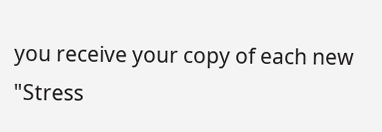you receive your copy of each new "Stress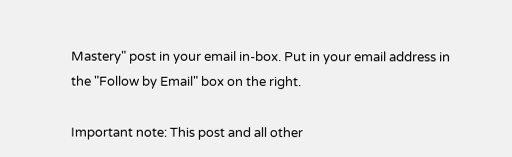Mastery" post in your email in-box. Put in your email address in the "Follow by Email" box on the right.

Important note: This post and all other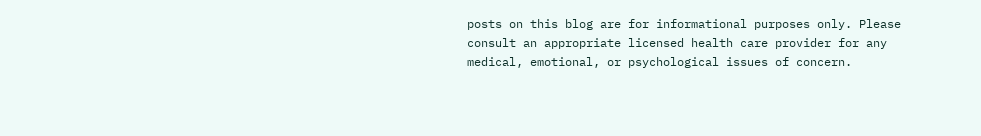posts on this blog are for informational purposes only. Please consult an appropriate licensed health care provider for any medical, emotional, or psychological issues of concern.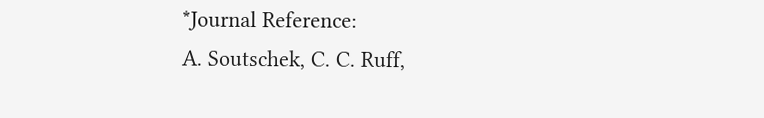*Journal Reference:
A. Soutschek, C. C. Ruff,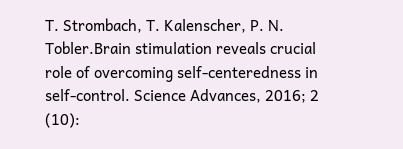T. Strombach, T. Kalenscher, P. N. Tobler.Brain stimulation reveals crucial role of overcoming self-centeredness in self-control. Science Advances, 2016; 2 (10):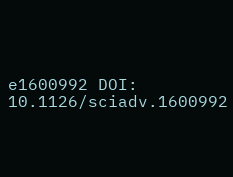e1600992 DOI: 10.1126/sciadv.1600992